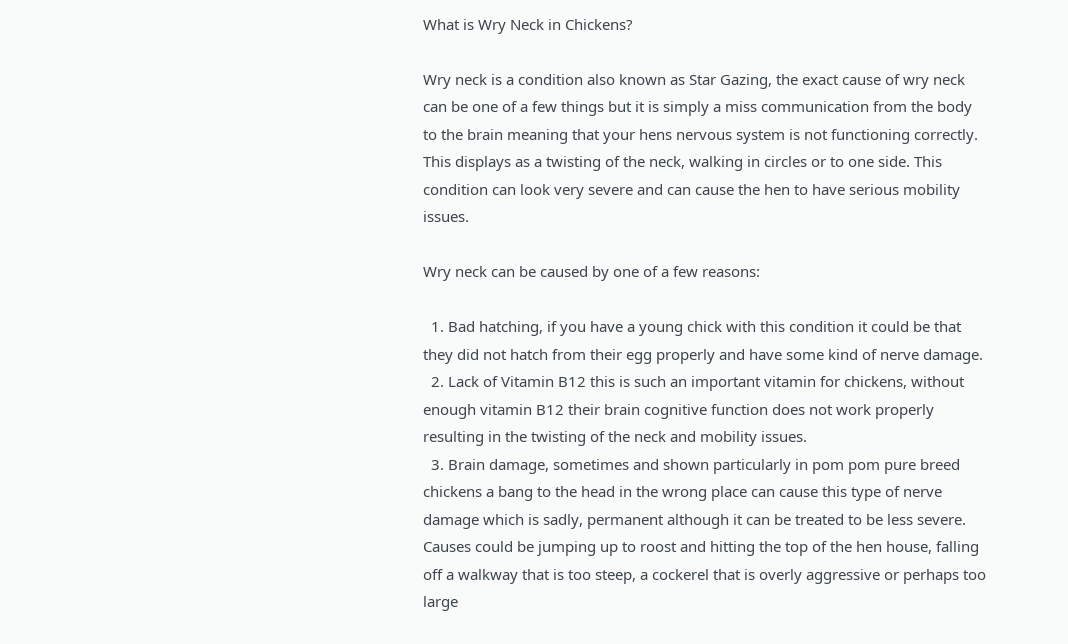What is Wry Neck in Chickens?

Wry neck is a condition also known as Star Gazing, the exact cause of wry neck can be one of a few things but it is simply a miss communication from the body to the brain meaning that your hens nervous system is not functioning correctly. This displays as a twisting of the neck, walking in circles or to one side. This condition can look very severe and can cause the hen to have serious mobility issues.

Wry neck can be caused by one of a few reasons:

  1. Bad hatching, if you have a young chick with this condition it could be that they did not hatch from their egg properly and have some kind of nerve damage.
  2. Lack of Vitamin B12 this is such an important vitamin for chickens, without enough vitamin B12 their brain cognitive function does not work properly resulting in the twisting of the neck and mobility issues.
  3. Brain damage, sometimes and shown particularly in pom pom pure breed chickens a bang to the head in the wrong place can cause this type of nerve damage which is sadly, permanent although it can be treated to be less severe. Causes could be jumping up to roost and hitting the top of the hen house, falling off a walkway that is too steep, a cockerel that is overly aggressive or perhaps too large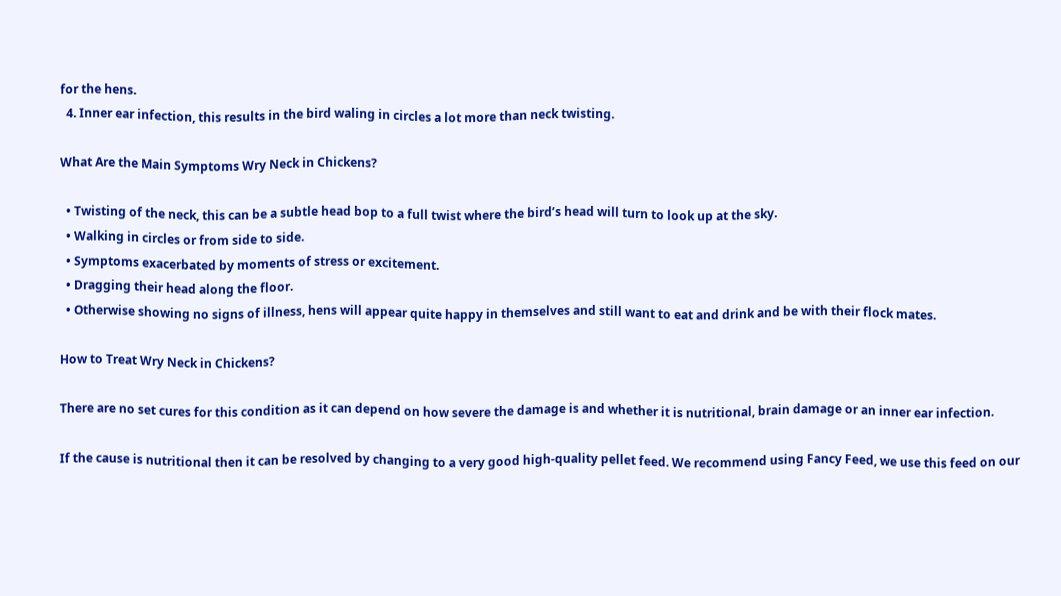for the hens.
  4. Inner ear infection, this results in the bird waling in circles a lot more than neck twisting.

What Are the Main Symptoms Wry Neck in Chickens?

  • Twisting of the neck, this can be a subtle head bop to a full twist where the bird’s head will turn to look up at the sky.
  • Walking in circles or from side to side.
  • Symptoms exacerbated by moments of stress or excitement.
  • Dragging their head along the floor.
  • Otherwise showing no signs of illness, hens will appear quite happy in themselves and still want to eat and drink and be with their flock mates.

How to Treat Wry Neck in Chickens?

There are no set cures for this condition as it can depend on how severe the damage is and whether it is nutritional, brain damage or an inner ear infection.

If the cause is nutritional then it can be resolved by changing to a very good high-quality pellet feed. We recommend using Fancy Feed, we use this feed on our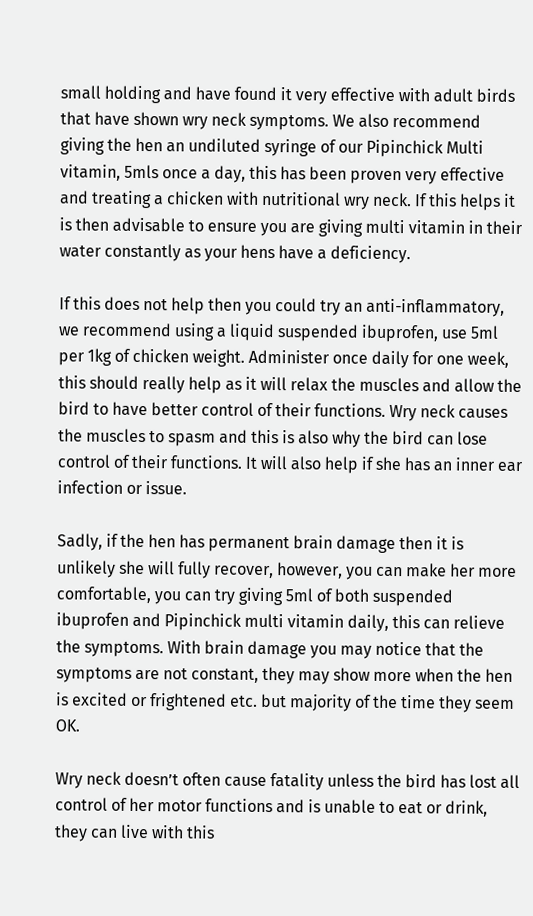small holding and have found it very effective with adult birds that have shown wry neck symptoms. We also recommend giving the hen an undiluted syringe of our Pipinchick Multi vitamin, 5mls once a day, this has been proven very effective and treating a chicken with nutritional wry neck. If this helps it is then advisable to ensure you are giving multi vitamin in their water constantly as your hens have a deficiency.

If this does not help then you could try an anti-inflammatory, we recommend using a liquid suspended ibuprofen, use 5ml per 1kg of chicken weight. Administer once daily for one week, this should really help as it will relax the muscles and allow the bird to have better control of their functions. Wry neck causes the muscles to spasm and this is also why the bird can lose control of their functions. It will also help if she has an inner ear infection or issue.

Sadly, if the hen has permanent brain damage then it is unlikely she will fully recover, however, you can make her more comfortable, you can try giving 5ml of both suspended ibuprofen and Pipinchick multi vitamin daily, this can relieve the symptoms. With brain damage you may notice that the symptoms are not constant, they may show more when the hen is excited or frightened etc. but majority of the time they seem OK.

Wry neck doesn’t often cause fatality unless the bird has lost all control of her motor functions and is unable to eat or drink, they can live with this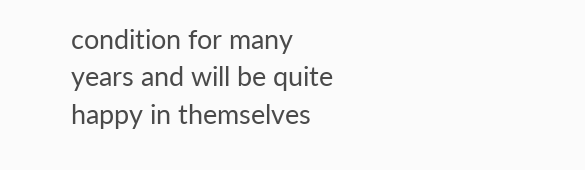condition for many years and will be quite happy in themselves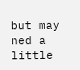but may ned a little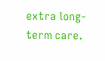extra long-term care.